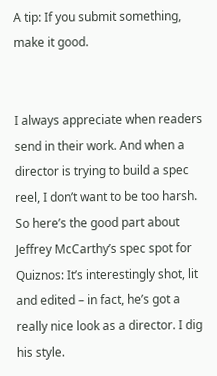A tip: If you submit something, make it good.


I always appreciate when readers send in their work. And when a director is trying to build a spec reel, I don’t want to be too harsh. So here’s the good part about Jeffrey McCarthy’s spec spot for Quiznos: It’s interestingly shot, lit and edited – in fact, he’s got a really nice look as a director. I dig his style.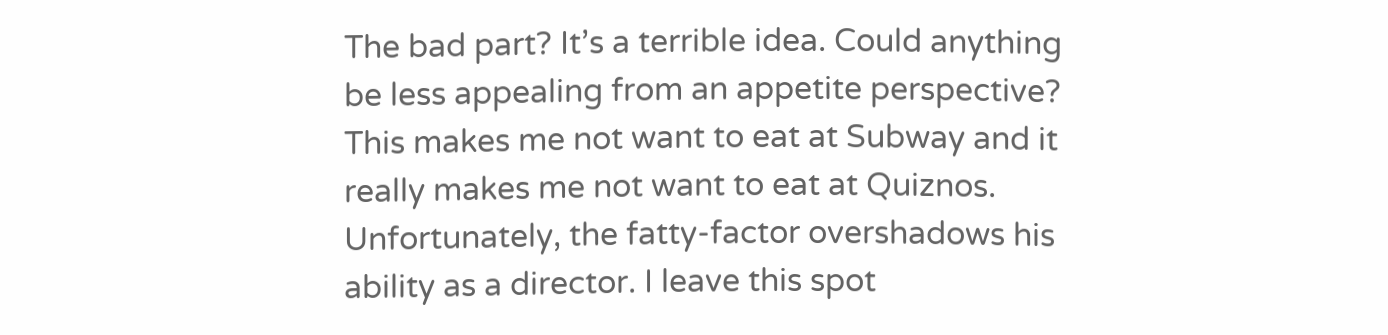The bad part? It’s a terrible idea. Could anything be less appealing from an appetite perspective? This makes me not want to eat at Subway and it really makes me not want to eat at Quiznos. Unfortunately, the fatty-factor overshadows his ability as a director. I leave this spot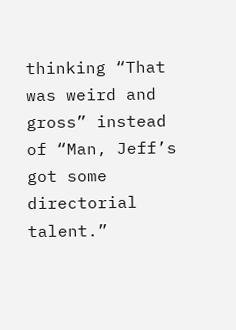thinking “That was weird and gross” instead of “Man, Jeff’s got some directorial talent.”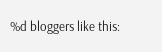%d bloggers like this: